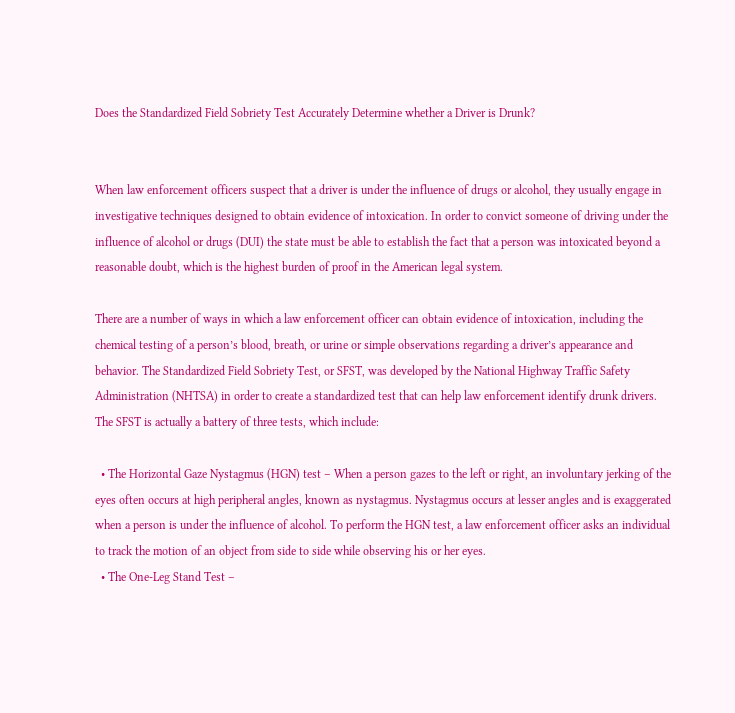Does the Standardized Field Sobriety Test Accurately Determine whether a Driver is Drunk?


When law enforcement officers suspect that a driver is under the influence of drugs or alcohol, they usually engage in investigative techniques designed to obtain evidence of intoxication. In order to convict someone of driving under the influence of alcohol or drugs (DUI) the state must be able to establish the fact that a person was intoxicated beyond a reasonable doubt, which is the highest burden of proof in the American legal system.

There are a number of ways in which a law enforcement officer can obtain evidence of intoxication, including the chemical testing of a person’s blood, breath, or urine or simple observations regarding a driver’s appearance and behavior. The Standardized Field Sobriety Test, or SFST, was developed by the National Highway Traffic Safety Administration (NHTSA) in order to create a standardized test that can help law enforcement identify drunk drivers. The SFST is actually a battery of three tests, which include:

  • The Horizontal Gaze Nystagmus (HGN) test – When a person gazes to the left or right, an involuntary jerking of the eyes often occurs at high peripheral angles, known as nystagmus. Nystagmus occurs at lesser angles and is exaggerated when a person is under the influence of alcohol. To perform the HGN test, a law enforcement officer asks an individual to track the motion of an object from side to side while observing his or her eyes.
  • The One-Leg Stand Test –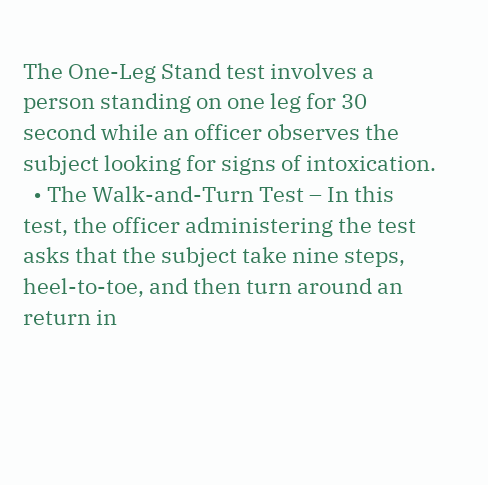The One-Leg Stand test involves a person standing on one leg for 30 second while an officer observes the subject looking for signs of intoxication.
  • The Walk-and-Turn Test – In this test, the officer administering the test asks that the subject take nine steps, heel-to-toe, and then turn around an return in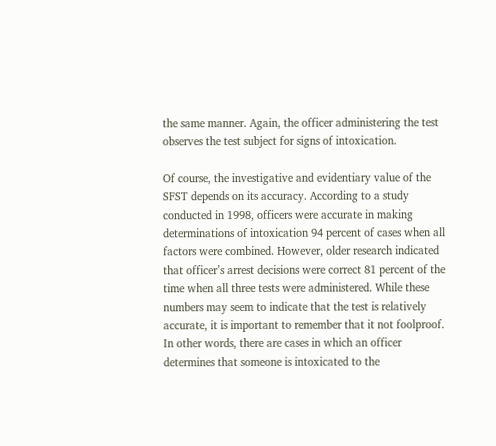the same manner. Again, the officer administering the test observes the test subject for signs of intoxication.

Of course, the investigative and evidentiary value of the SFST depends on its accuracy. According to a study conducted in 1998, officers were accurate in making determinations of intoxication 94 percent of cases when all factors were combined. However, older research indicated that officer’s arrest decisions were correct 81 percent of the time when all three tests were administered. While these numbers may seem to indicate that the test is relatively accurate, it is important to remember that it not foolproof. In other words, there are cases in which an officer determines that someone is intoxicated to the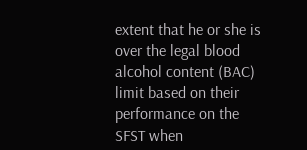extent that he or she is over the legal blood alcohol content (BAC) limit based on their performance on the SFST when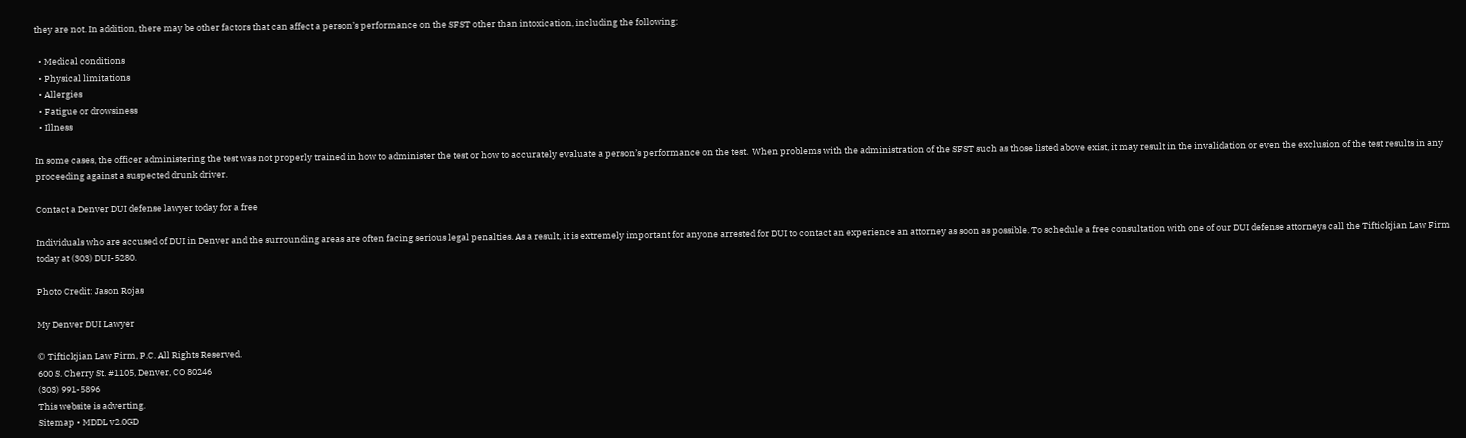they are not. In addition, there may be other factors that can affect a person’s performance on the SFST other than intoxication, including the following:

  • Medical conditions
  • Physical limitations
  • Allergies
  • Fatigue or drowsiness
  • Illness

In some cases, the officer administering the test was not properly trained in how to administer the test or how to accurately evaluate a person’s performance on the test.  When problems with the administration of the SFST such as those listed above exist, it may result in the invalidation or even the exclusion of the test results in any proceeding against a suspected drunk driver.

Contact a Denver DUI defense lawyer today for a free

Individuals who are accused of DUI in Denver and the surrounding areas are often facing serious legal penalties. As a result, it is extremely important for anyone arrested for DUI to contact an experience an attorney as soon as possible. To schedule a free consultation with one of our DUI defense attorneys call the Tiftickjian Law Firm today at (303) DUI-5280.

Photo Credit: Jason Rojas

My Denver DUI Lawyer

© Tiftickjian Law Firm, P.C. All Rights Reserved.
600 S. Cherry St. #1105, Denver, CO 80246
(303) 991-5896
This website is adverting.
Sitemap • MDDL v2.0GD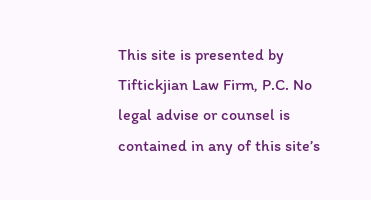This site is presented by Tiftickjian Law Firm, P.C. No legal advise or counsel is contained in any of this site’s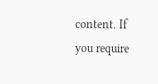content. If you require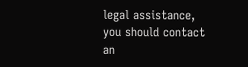legal assistance, you should contact an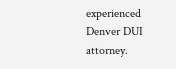experienced Denver DUI attorney.